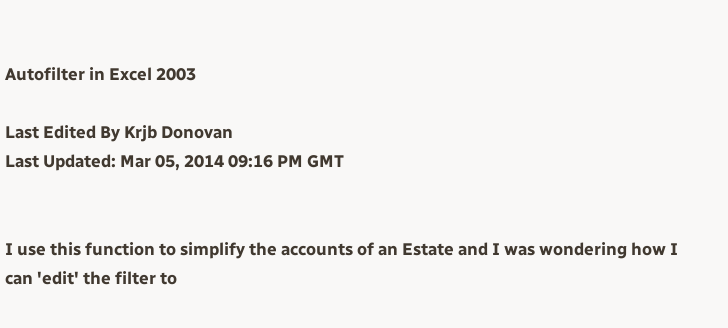Autofilter in Excel 2003

Last Edited By Krjb Donovan
Last Updated: Mar 05, 2014 09:16 PM GMT


I use this function to simplify the accounts of an Estate and I was wondering how I can 'edit' the filter to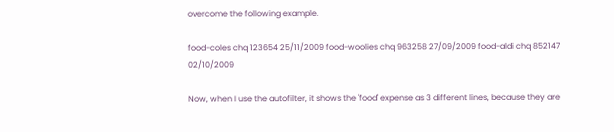overcome the following example.

food-coles chq 123654 25/11/2009 food-woolies chq 963258 27/09/2009 food-aldi chq 852147 02/10/2009

Now, when I use the autofilter, it shows the 'food' expense as 3 different lines, because they are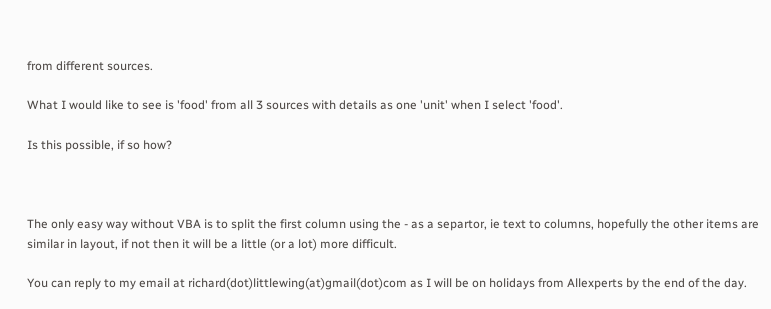from different sources.

What I would like to see is 'food' from all 3 sources with details as one 'unit' when I select 'food'.

Is this possible, if so how?



The only easy way without VBA is to split the first column using the - as a separtor, ie text to columns, hopefully the other items are similar in layout, if not then it will be a little (or a lot) more difficult.

You can reply to my email at richard(dot)littlewing(at)gmail(dot)com as I will be on holidays from Allexperts by the end of the day.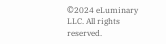©2024 eLuminary LLC. All rights reserved.